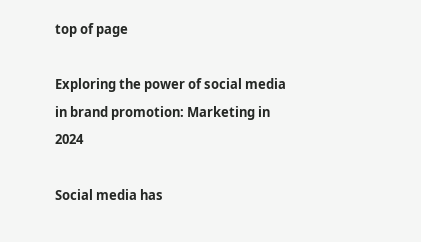top of page

Exploring the power of social media in brand promotion: Marketing in 2024

Social media has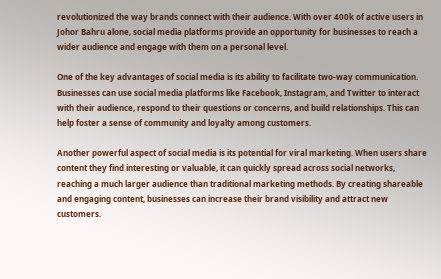revolutionized the way brands connect with their audience. With over 400k of active users in Johor Bahru alone, social media platforms provide an opportunity for businesses to reach a wider audience and engage with them on a personal level.

One of the key advantages of social media is its ability to facilitate two-way communication. Businesses can use social media platforms like Facebook, Instagram, and Twitter to interact with their audience, respond to their questions or concerns, and build relationships. This can help foster a sense of community and loyalty among customers.

Another powerful aspect of social media is its potential for viral marketing. When users share content they find interesting or valuable, it can quickly spread across social networks, reaching a much larger audience than traditional marketing methods. By creating shareable and engaging content, businesses can increase their brand visibility and attract new customers.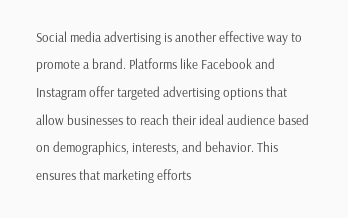Social media advertising is another effective way to promote a brand. Platforms like Facebook and Instagram offer targeted advertising options that allow businesses to reach their ideal audience based on demographics, interests, and behavior. This ensures that marketing efforts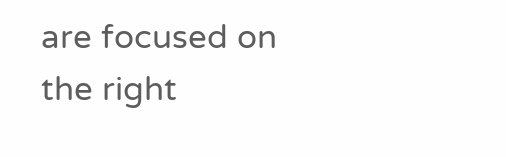are focused on the right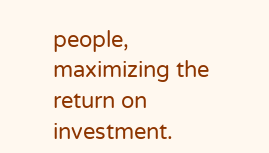people, maximizing the return on investment.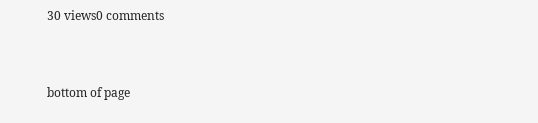30 views0 comments


bottom of page